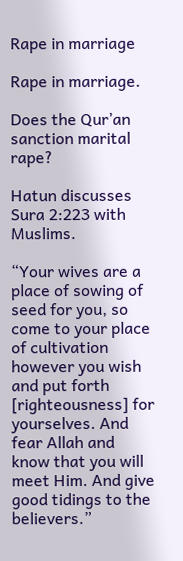Rape in marriage

Rape in marriage.

Does the Qur’an sanction marital rape?

Hatun discusses Sura 2:223 with Muslims.

“Your wives are a place of sowing of seed for you, so come to your place of cultivation however you wish and put forth [righteousness] for yourselves. And fear Allah and know that you will meet Him. And give good tidings to the believers.”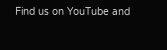Find us on YouTube and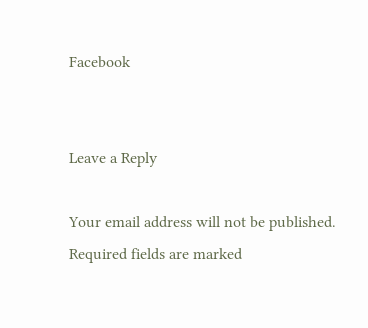Facebook


Leave a Reply

Your email address will not be published. Required fields are marked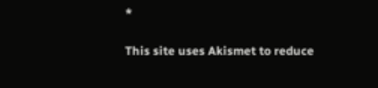*

This site uses Akismet to reduce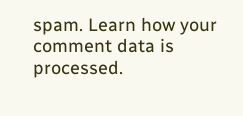spam. Learn how your comment data is processed.